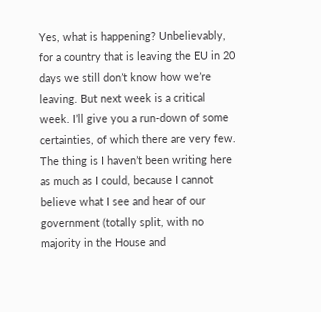Yes, what is happening? Unbelievably, for a country that is leaving the EU in 20 days we still don’t know how we’re leaving. But next week is a critical week. I’ll give you a run-down of some certainties, of which there are very few. The thing is I haven’t been writing here as much as I could, because I cannot believe what I see and hear of our government (totally split, with no majority in the House and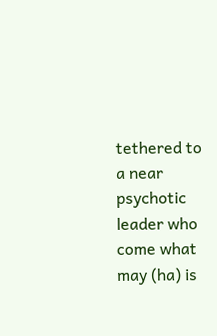tethered to a near psychotic leader who come what may (ha) is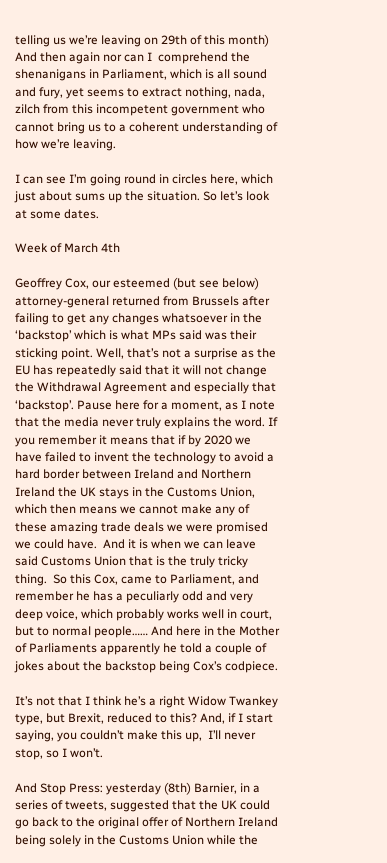telling us we’re leaving on 29th of this month) And then again nor can I  comprehend the shenanigans in Parliament, which is all sound and fury, yet seems to extract nothing, nada, zilch from this incompetent government who cannot bring us to a coherent understanding of how we’re leaving.

I can see I’m going round in circles here, which just about sums up the situation. So let’s look at some dates.

Week of March 4th

Geoffrey Cox, our esteemed (but see below) attorney-general returned from Brussels after failing to get any changes whatsoever in the ‘backstop’ which is what MPs said was their sticking point. Well, that’s not a surprise as the EU has repeatedly said that it will not change the Withdrawal Agreement and especially that ‘backstop’. Pause here for a moment, as I note that the media never truly explains the word. If you remember it means that if by 2020 we have failed to invent the technology to avoid a hard border between Ireland and Northern Ireland the UK stays in the Customs Union, which then means we cannot make any of these amazing trade deals we were promised we could have.  And it is when we can leave said Customs Union that is the truly tricky thing.  So this Cox, came to Parliament, and remember he has a peculiarly odd and very deep voice, which probably works well in court, but to normal people…… And here in the Mother of Parliaments apparently he told a couple of jokes about the backstop being Cox’s codpiece.

It’s not that I think he’s a right Widow Twankey type, but Brexit, reduced to this? And, if I start saying, you couldn’t make this up,  I’ll never stop, so I won’t.

And Stop Press: yesterday (8th) Barnier, in a series of tweets, suggested that the UK could go back to the original offer of Northern Ireland being solely in the Customs Union while the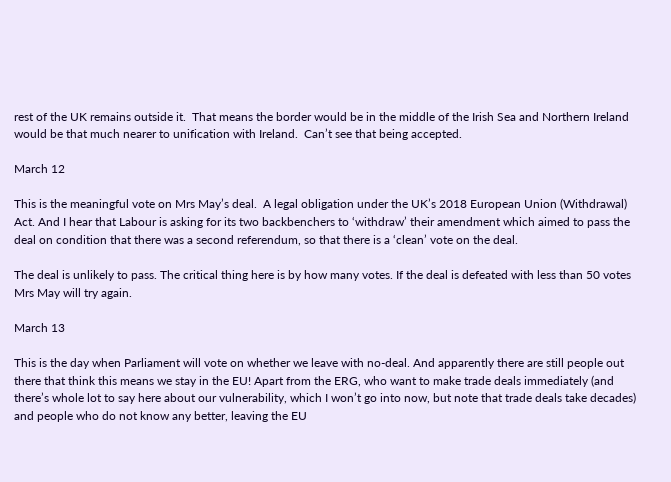rest of the UK remains outside it.  That means the border would be in the middle of the Irish Sea and Northern Ireland would be that much nearer to unification with Ireland.  Can’t see that being accepted.

March 12

This is the meaningful vote on Mrs May’s deal.  A legal obligation under the UK’s 2018 European Union (Withdrawal) Act. And I hear that Labour is asking for its two backbenchers to ‘withdraw’ their amendment which aimed to pass the deal on condition that there was a second referendum, so that there is a ‘clean’ vote on the deal.

The deal is unlikely to pass. The critical thing here is by how many votes. If the deal is defeated with less than 50 votes Mrs May will try again.

March 13

This is the day when Parliament will vote on whether we leave with no-deal. And apparently there are still people out there that think this means we stay in the EU! Apart from the ERG, who want to make trade deals immediately (and there’s whole lot to say here about our vulnerability, which I won’t go into now, but note that trade deals take decades) and people who do not know any better, leaving the EU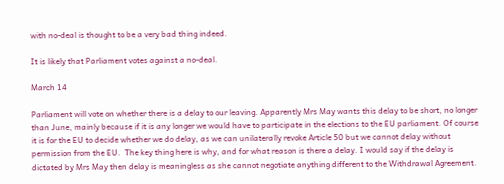with no-deal is thought to be a very bad thing indeed.

It is likely that Parliament votes against a no-deal.

March 14

Parliament will vote on whether there is a delay to our leaving. Apparently Mrs May wants this delay to be short, no longer than June, mainly because if it is any longer we would have to participate in the elections to the EU parliament. Of course it is for the EU to decide whether we do delay, as we can unilaterally revoke Article 50 but we cannot delay without permission from the EU.  The key thing here is why, and for what reason is there a delay. I would say if the delay is dictated by Mrs May then delay is meaningless as she cannot negotiate anything different to the Withdrawal Agreement.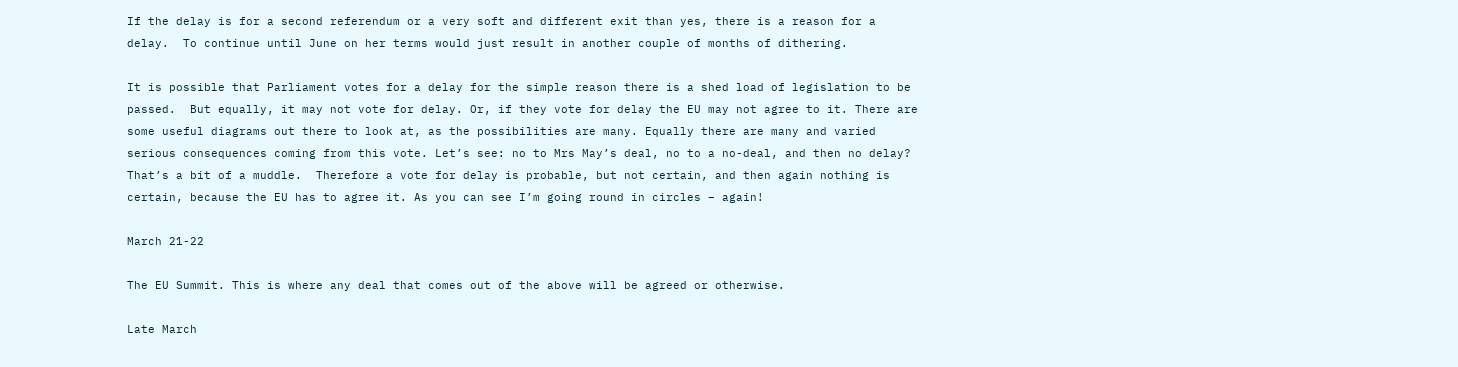If the delay is for a second referendum or a very soft and different exit than yes, there is a reason for a delay.  To continue until June on her terms would just result in another couple of months of dithering.

It is possible that Parliament votes for a delay for the simple reason there is a shed load of legislation to be passed.  But equally, it may not vote for delay. Or, if they vote for delay the EU may not agree to it. There are some useful diagrams out there to look at, as the possibilities are many. Equally there are many and varied serious consequences coming from this vote. Let’s see: no to Mrs May’s deal, no to a no-deal, and then no delay?  That’s a bit of a muddle.  Therefore a vote for delay is probable, but not certain, and then again nothing is certain, because the EU has to agree it. As you can see I’m going round in circles – again!

March 21-22

The EU Summit. This is where any deal that comes out of the above will be agreed or otherwise.

Late March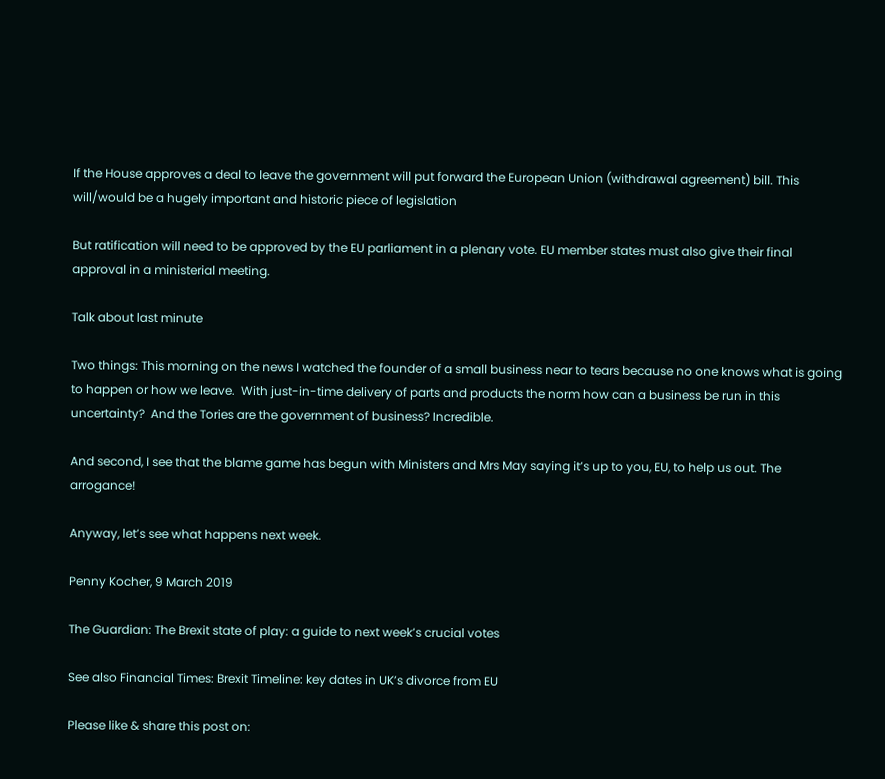If the House approves a deal to leave the government will put forward the European Union (withdrawal agreement) bill. This will/would be a hugely important and historic piece of legislation

But ratification will need to be approved by the EU parliament in a plenary vote. EU member states must also give their final approval in a ministerial meeting.

Talk about last minute

Two things: This morning on the news I watched the founder of a small business near to tears because no one knows what is going to happen or how we leave.  With just-in-time delivery of parts and products the norm how can a business be run in this uncertainty?  And the Tories are the government of business? Incredible.

And second, I see that the blame game has begun with Ministers and Mrs May saying it’s up to you, EU, to help us out. The arrogance!

Anyway, let’s see what happens next week.

Penny Kocher, 9 March 2019

The Guardian: The Brexit state of play: a guide to next week’s crucial votes

See also Financial Times: Brexit Timeline: key dates in UK’s divorce from EU

Please like & share this post on: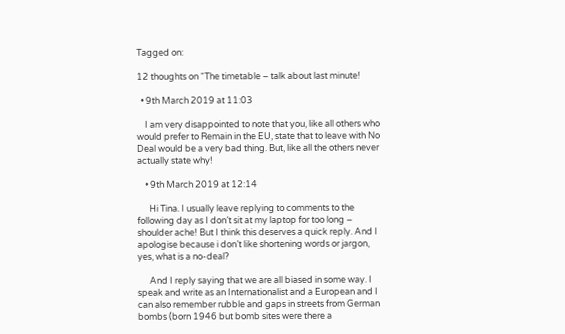Tagged on:

12 thoughts on “The timetable – talk about last minute!

  • 9th March 2019 at 11:03

    I am very disappointed to note that you, like all others who would prefer to Remain in the EU, state that to leave with No Deal would be a very bad thing. But, like all the others never actually state why!

    • 9th March 2019 at 12:14

      Hi Tina. I usually leave replying to comments to the following day as I don’t sit at my laptop for too long – shoulder ache! But I think this deserves a quick reply. And I apologise because i don’t like shortening words or jargon, yes, what is a no-deal?

      And I reply saying that we are all biased in some way. I speak and write as an Internationalist and a European and I can also remember rubble and gaps in streets from German bombs (born 1946 but bomb sites were there a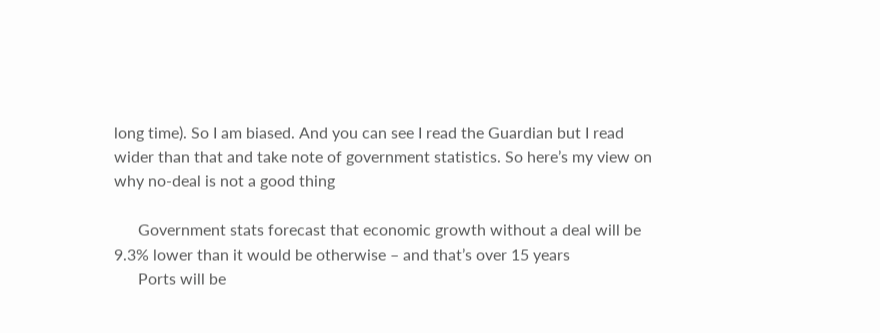long time). So I am biased. And you can see I read the Guardian but I read wider than that and take note of government statistics. So here’s my view on why no-deal is not a good thing

      Government stats forecast that economic growth without a deal will be 9.3% lower than it would be otherwise – and that’s over 15 years
      Ports will be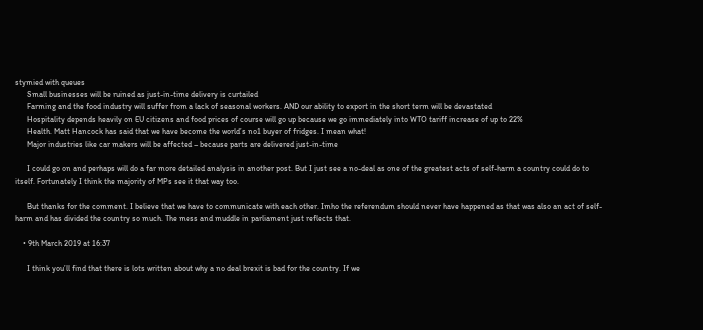stymied with queues
      Small businesses will be ruined as just-in-time delivery is curtailed
      Farming and the food industry will suffer from a lack of seasonal workers. AND our ability to export in the short term will be devastated
      Hospitality depends heavily on EU citizens and food prices of course will go up because we go immediately into WTO tariff increase of up to 22%
      Health. Matt Hancock has said that we have become the world’s no1 buyer of fridges. I mean what!
      Major industries like car makers will be affected – because parts are delivered just-in-time

      I could go on and perhaps will do a far more detailed analysis in another post. But I just see a no-deal as one of the greatest acts of self-harm a country could do to itself. Fortunately I think the majority of MPs see it that way too.

      But thanks for the comment. I believe that we have to communicate with each other. Imho the referendum should never have happened as that was also an act of self-harm and has divided the country so much. The mess and muddle in parliament just reflects that.

    • 9th March 2019 at 16:37

      I think you’ll find that there is lots written about why a no deal brexit is bad for the country. If we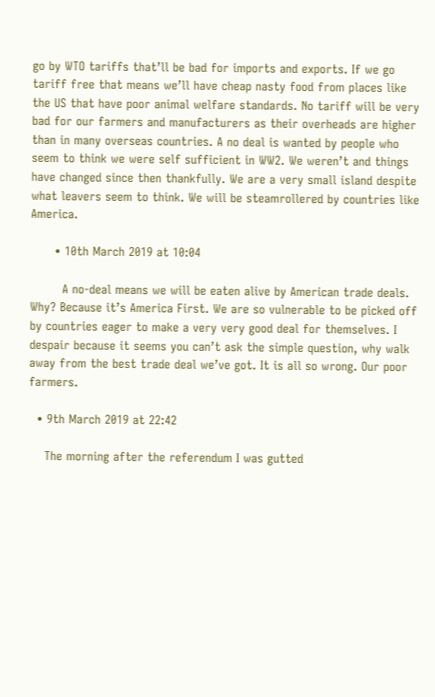go by WTO tariffs that’ll be bad for imports and exports. If we go tariff free that means we’ll have cheap nasty food from places like the US that have poor animal welfare standards. No tariff will be very bad for our farmers and manufacturers as their overheads are higher than in many overseas countries. A no deal is wanted by people who seem to think we were self sufficient in WW2. We weren’t and things have changed since then thankfully. We are a very small island despite what leavers seem to think. We will be steamrollered by countries like America.

      • 10th March 2019 at 10:04

        A no-deal means we will be eaten alive by American trade deals. Why? Because it’s America First. We are so vulnerable to be picked off by countries eager to make a very very good deal for themselves. I despair because it seems you can’t ask the simple question, why walk away from the best trade deal we’ve got. It is all so wrong. Our poor farmers.

  • 9th March 2019 at 22:42

    The morning after the referendum I was gutted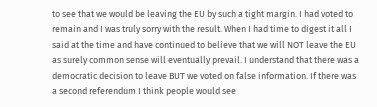to see that we would be leaving the EU by such a tight margin. I had voted to remain and I was truly sorry with the result. When I had time to digest it all I said at the time and have continued to believe that we will NOT leave the EU as surely common sense will eventually prevail. I understand that there was a democratic decision to leave BUT we voted on false information. If there was a second referendum I think people would see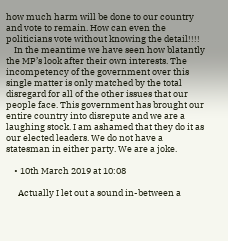how much harm will be done to our country and vote to remain. How can even the politicians vote without knowing the detail!!!!
    In the meantime we have seen how blatantly the MP’s look after their own interests. The incompetency of the government over this single matter is only matched by the total disregard for all of the other issues that our people face. This government has brought our entire country into disrepute and we are a laughing stock. I am ashamed that they do it as our elected leaders. We do not have a statesman in either party. We are a joke.

    • 10th March 2019 at 10:08

      Actually I let out a sound in-between a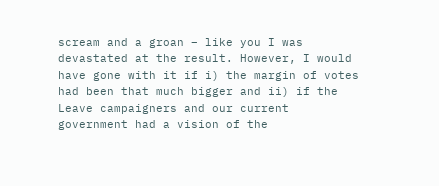scream and a groan – like you I was devastated at the result. However, I would have gone with it if i) the margin of votes had been that much bigger and ii) if the Leave campaigners and our current government had a vision of the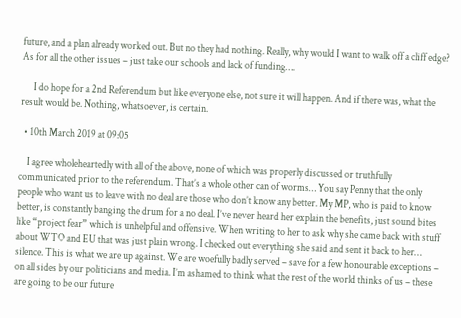future, and a plan already worked out. But no they had nothing. Really, why would I want to walk off a cliff edge? As for all the other issues – just take our schools and lack of funding….

      I do hope for a 2nd Referendum but like everyone else, not sure it will happen. And if there was, what the result would be. Nothing, whatsoever, is certain.

  • 10th March 2019 at 09:05

    I agree wholeheartedly with all of the above, none of which was properly discussed or truthfully communicated prior to the referendum. That’s a whole other can of worms… You say Penny that the only people who want us to leave with no deal are those who don’t know any better. My MP, who is paid to know better, is constantly banging the drum for a no deal. I’ve never heard her explain the benefits, just sound bites like “project fear” which is unhelpful and offensive. When writing to her to ask why she came back with stuff about WTO and EU that was just plain wrong. I checked out everything she said and sent it back to her… silence. This is what we are up against. We are woefully badly served – save for a few honourable exceptions – on all sides by our politicians and media. I’m ashamed to think what the rest of the world thinks of us – these are going to be our future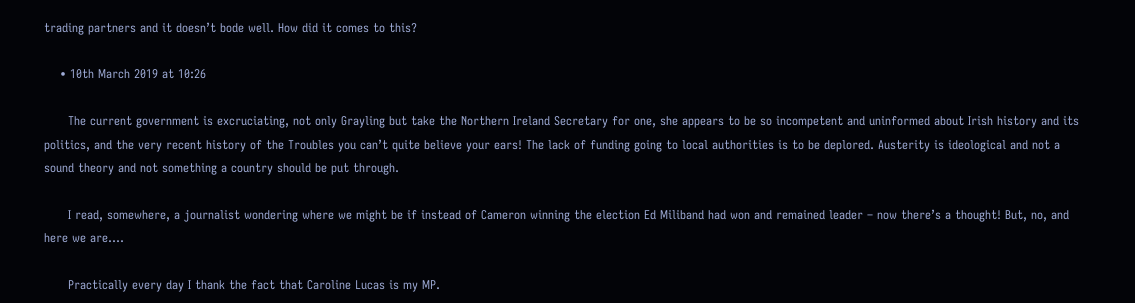trading partners and it doesn’t bode well. How did it comes to this?

    • 10th March 2019 at 10:26

      The current government is excruciating, not only Grayling but take the Northern Ireland Secretary for one, she appears to be so incompetent and uninformed about Irish history and its politics, and the very recent history of the Troubles you can’t quite believe your ears! The lack of funding going to local authorities is to be deplored. Austerity is ideological and not a sound theory and not something a country should be put through.

      I read, somewhere, a journalist wondering where we might be if instead of Cameron winning the election Ed Miliband had won and remained leader – now there’s a thought! But, no, and here we are….

      Practically every day I thank the fact that Caroline Lucas is my MP.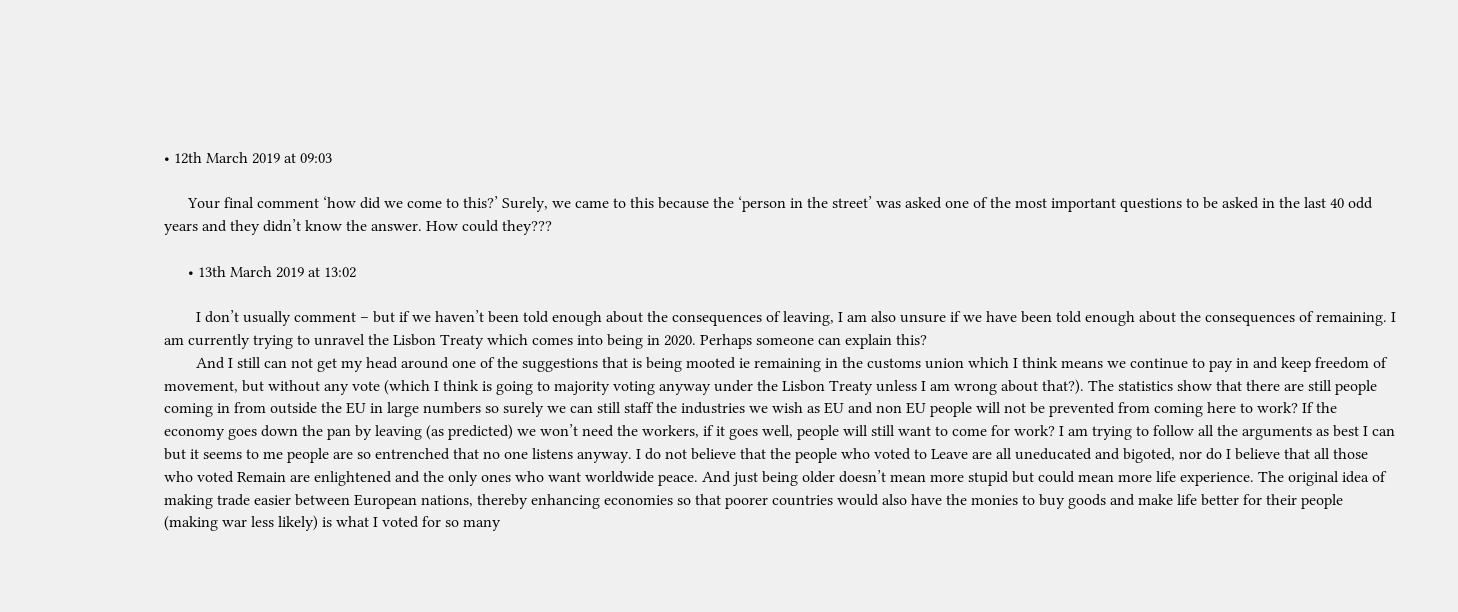• 12th March 2019 at 09:03

      Your final comment ‘how did we come to this?’ Surely, we came to this because the ‘person in the street’ was asked one of the most important questions to be asked in the last 40 odd years and they didn’t know the answer. How could they???

      • 13th March 2019 at 13:02

        I don’t usually comment – but if we haven’t been told enough about the consequences of leaving, I am also unsure if we have been told enough about the consequences of remaining. I am currently trying to unravel the Lisbon Treaty which comes into being in 2020. Perhaps someone can explain this?
        And I still can not get my head around one of the suggestions that is being mooted ie remaining in the customs union which I think means we continue to pay in and keep freedom of movement, but without any vote (which I think is going to majority voting anyway under the Lisbon Treaty unless I am wrong about that?). The statistics show that there are still people coming in from outside the EU in large numbers so surely we can still staff the industries we wish as EU and non EU people will not be prevented from coming here to work? If the economy goes down the pan by leaving (as predicted) we won’t need the workers, if it goes well, people will still want to come for work? I am trying to follow all the arguments as best I can but it seems to me people are so entrenched that no one listens anyway. I do not believe that the people who voted to Leave are all uneducated and bigoted, nor do I believe that all those who voted Remain are enlightened and the only ones who want worldwide peace. And just being older doesn’t mean more stupid but could mean more life experience. The original idea of making trade easier between European nations, thereby enhancing economies so that poorer countries would also have the monies to buy goods and make life better for their people (making war less likely) is what I voted for so many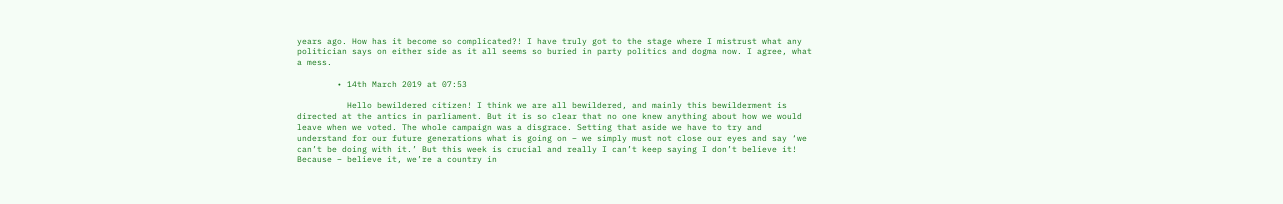years ago. How has it become so complicated?! I have truly got to the stage where I mistrust what any politician says on either side as it all seems so buried in party politics and dogma now. I agree, what a mess.

        • 14th March 2019 at 07:53

          Hello bewildered citizen! I think we are all bewildered, and mainly this bewilderment is directed at the antics in parliament. But it is so clear that no one knew anything about how we would leave when we voted. The whole campaign was a disgrace. Setting that aside we have to try and understand for our future generations what is going on – we simply must not close our eyes and say ‘we can’t be doing with it.’ But this week is crucial and really I can’t keep saying I don’t believe it! Because – believe it, we’re a country in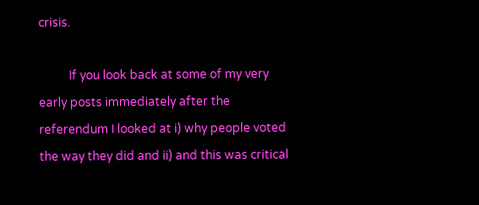crisis.

          If you look back at some of my very early posts immediately after the referendum I looked at i) why people voted the way they did and ii) and this was critical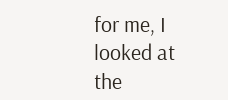for me, I looked at the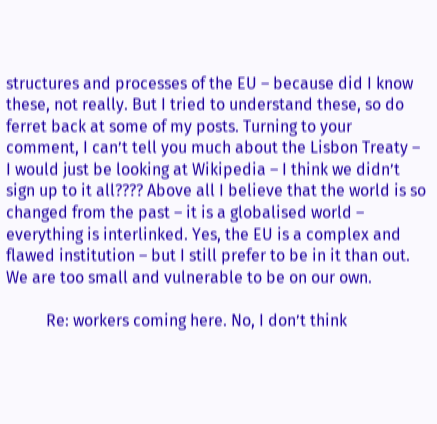structures and processes of the EU – because did I know these, not really. But I tried to understand these, so do ferret back at some of my posts. Turning to your comment, I can’t tell you much about the Lisbon Treaty – I would just be looking at Wikipedia – I think we didn’t sign up to it all???? Above all I believe that the world is so changed from the past – it is a globalised world – everything is interlinked. Yes, the EU is a complex and flawed institution – but I still prefer to be in it than out. We are too small and vulnerable to be on our own.

          Re: workers coming here. No, I don’t think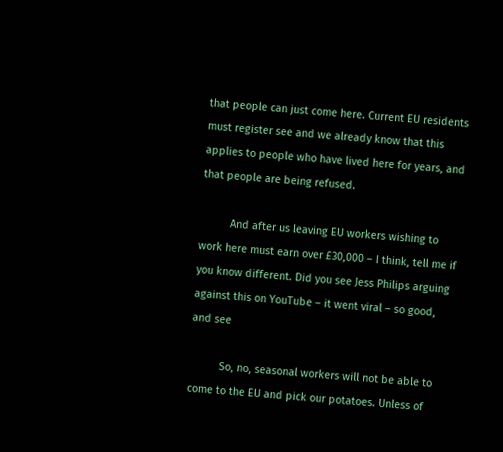that people can just come here. Current EU residents must register see and we already know that this applies to people who have lived here for years, and that people are being refused.

          And after us leaving EU workers wishing to work here must earn over £30,000 – I think, tell me if you know different. Did you see Jess Philips arguing against this on YouTube – it went viral – so good, and see

          So, no, seasonal workers will not be able to come to the EU and pick our potatoes. Unless of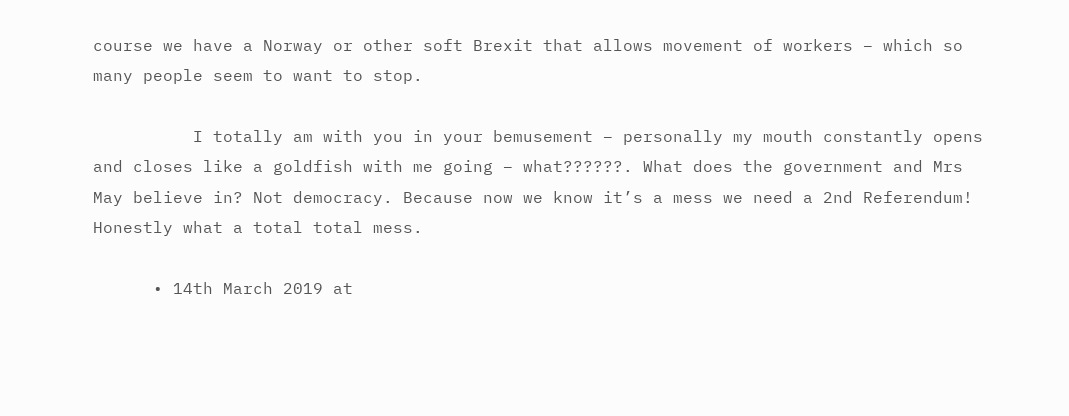course we have a Norway or other soft Brexit that allows movement of workers – which so many people seem to want to stop.

          I totally am with you in your bemusement – personally my mouth constantly opens and closes like a goldfish with me going – what??????. What does the government and Mrs May believe in? Not democracy. Because now we know it’s a mess we need a 2nd Referendum! Honestly what a total total mess.

      • 14th March 2019 at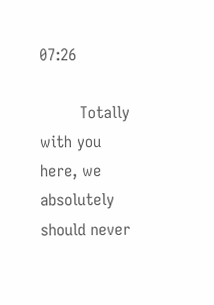07:26

        Totally with you here, we absolutely should never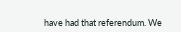have had that referendum. We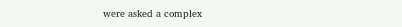were asked a complex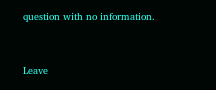question with no information.


Leave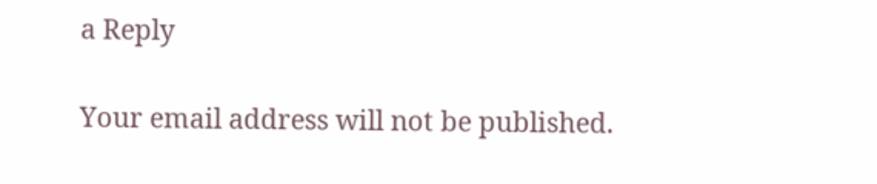a Reply

Your email address will not be published.